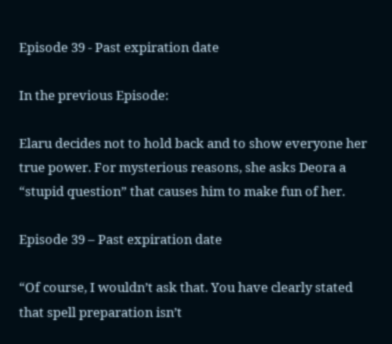Episode 39 - Past expiration date

In the previous Episode:

Elaru decides not to hold back and to show everyone her true power. For mysterious reasons, she asks Deora a “stupid question” that causes him to make fun of her.

Episode 39 – Past expiration date

“Of course, I wouldn’t ask that. You have clearly stated that spell preparation isn’t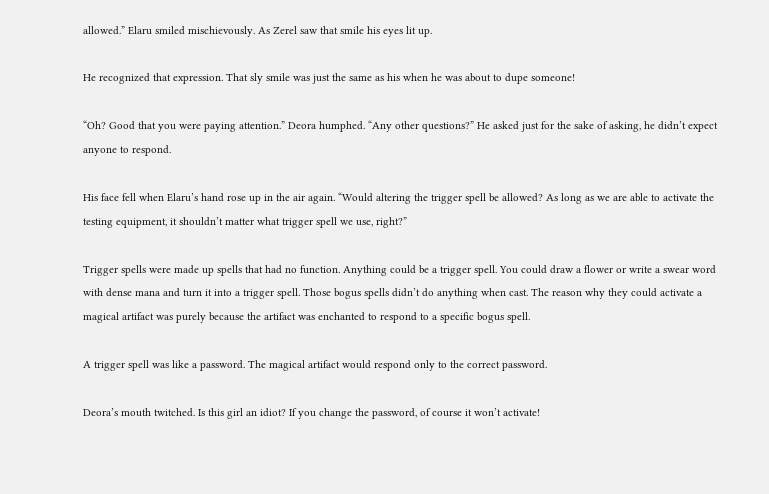allowed.” Elaru smiled mischievously. As Zerel saw that smile his eyes lit up.

He recognized that expression. That sly smile was just the same as his when he was about to dupe someone!

“Oh? Good that you were paying attention.” Deora humphed. “Any other questions?” He asked just for the sake of asking, he didn’t expect anyone to respond.

His face fell when Elaru’s hand rose up in the air again. “Would altering the trigger spell be allowed? As long as we are able to activate the testing equipment, it shouldn’t matter what trigger spell we use, right?”

Trigger spells were made up spells that had no function. Anything could be a trigger spell. You could draw a flower or write a swear word with dense mana and turn it into a trigger spell. Those bogus spells didn’t do anything when cast. The reason why they could activate a magical artifact was purely because the artifact was enchanted to respond to a specific bogus spell.

A trigger spell was like a password. The magical artifact would respond only to the correct password.

Deora’s mouth twitched. Is this girl an idiot? If you change the password, of course it won’t activate!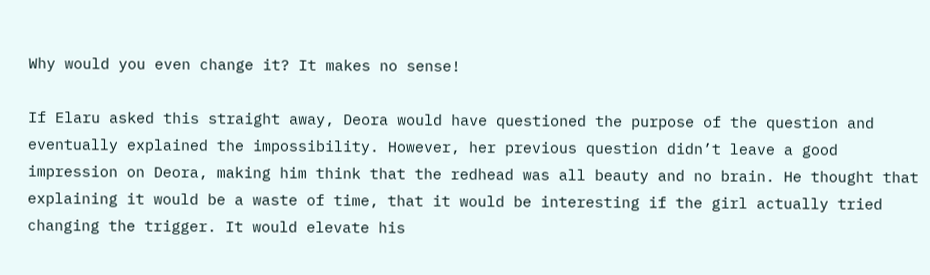Why would you even change it? It makes no sense!

If Elaru asked this straight away, Deora would have questioned the purpose of the question and eventually explained the impossibility. However, her previous question didn’t leave a good impression on Deora, making him think that the redhead was all beauty and no brain. He thought that explaining it would be a waste of time, that it would be interesting if the girl actually tried changing the trigger. It would elevate his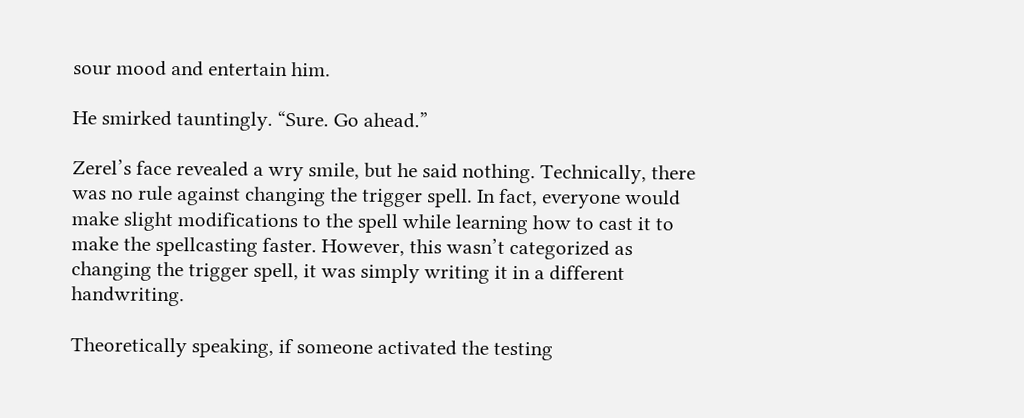sour mood and entertain him.

He smirked tauntingly. “Sure. Go ahead.”

Zerel’s face revealed a wry smile, but he said nothing. Technically, there was no rule against changing the trigger spell. In fact, everyone would make slight modifications to the spell while learning how to cast it to make the spellcasting faster. However, this wasn’t categorized as changing the trigger spell, it was simply writing it in a different handwriting.

Theoretically speaking, if someone activated the testing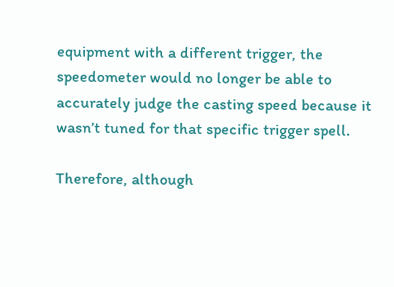equipment with a different trigger, the speedometer would no longer be able to accurately judge the casting speed because it wasn’t tuned for that specific trigger spell.

Therefore, although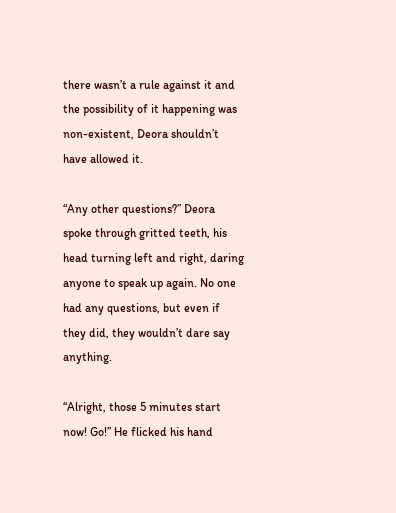there wasn’t a rule against it and the possibility of it happening was non-existent, Deora shouldn’t have allowed it.

“Any other questions?” Deora spoke through gritted teeth, his head turning left and right, daring anyone to speak up again. No one had any questions, but even if they did, they wouldn’t dare say anything.

“Alright, those 5 minutes start now! Go!” He flicked his hand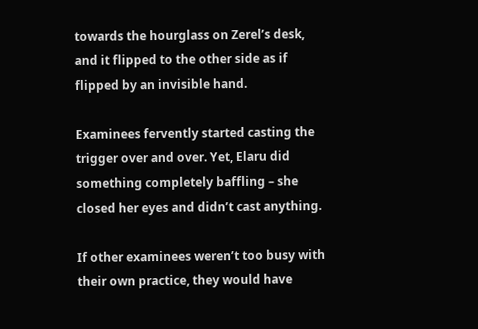towards the hourglass on Zerel’s desk, and it flipped to the other side as if flipped by an invisible hand.

Examinees fervently started casting the trigger over and over. Yet, Elaru did something completely baffling – she closed her eyes and didn’t cast anything.

If other examinees weren’t too busy with their own practice, they would have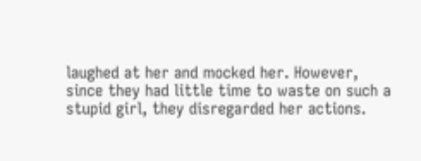laughed at her and mocked her. However, since they had little time to waste on such a stupid girl, they disregarded her actions.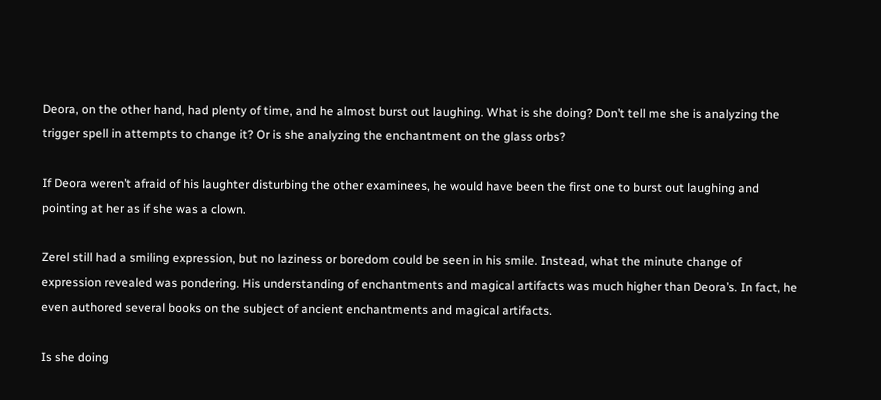Deora, on the other hand, had plenty of time, and he almost burst out laughing. What is she doing? Don’t tell me she is analyzing the trigger spell in attempts to change it? Or is she analyzing the enchantment on the glass orbs?

If Deora weren’t afraid of his laughter disturbing the other examinees, he would have been the first one to burst out laughing and pointing at her as if she was a clown.

Zerel still had a smiling expression, but no laziness or boredom could be seen in his smile. Instead, what the minute change of expression revealed was pondering. His understanding of enchantments and magical artifacts was much higher than Deora’s. In fact, he even authored several books on the subject of ancient enchantments and magical artifacts.

Is she doing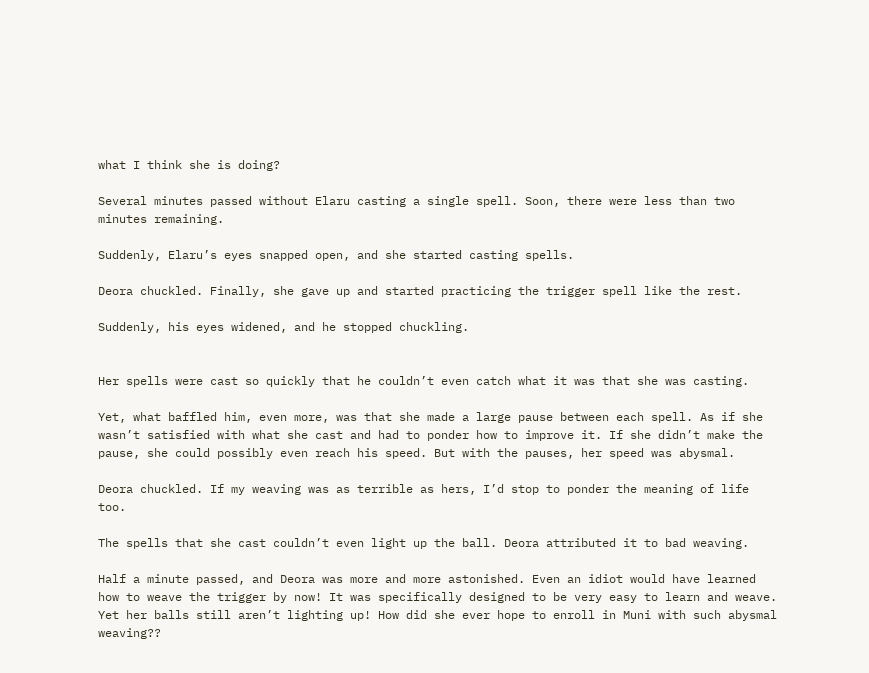what I think she is doing?

Several minutes passed without Elaru casting a single spell. Soon, there were less than two minutes remaining.

Suddenly, Elaru’s eyes snapped open, and she started casting spells.

Deora chuckled. Finally, she gave up and started practicing the trigger spell like the rest.

Suddenly, his eyes widened, and he stopped chuckling.


Her spells were cast so quickly that he couldn’t even catch what it was that she was casting.

Yet, what baffled him, even more, was that she made a large pause between each spell. As if she wasn’t satisfied with what she cast and had to ponder how to improve it. If she didn’t make the pause, she could possibly even reach his speed. But with the pauses, her speed was abysmal.

Deora chuckled. If my weaving was as terrible as hers, I’d stop to ponder the meaning of life too.

The spells that she cast couldn’t even light up the ball. Deora attributed it to bad weaving.

Half a minute passed, and Deora was more and more astonished. Even an idiot would have learned how to weave the trigger by now! It was specifically designed to be very easy to learn and weave. Yet her balls still aren’t lighting up! How did she ever hope to enroll in Muni with such abysmal weaving??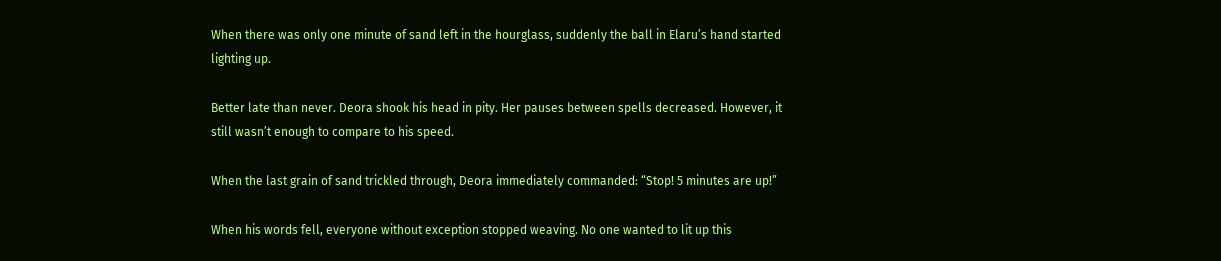When there was only one minute of sand left in the hourglass, suddenly the ball in Elaru’s hand started lighting up.

Better late than never. Deora shook his head in pity. Her pauses between spells decreased. However, it still wasn’t enough to compare to his speed.

When the last grain of sand trickled through, Deora immediately commanded: “Stop! 5 minutes are up!”

When his words fell, everyone without exception stopped weaving. No one wanted to lit up this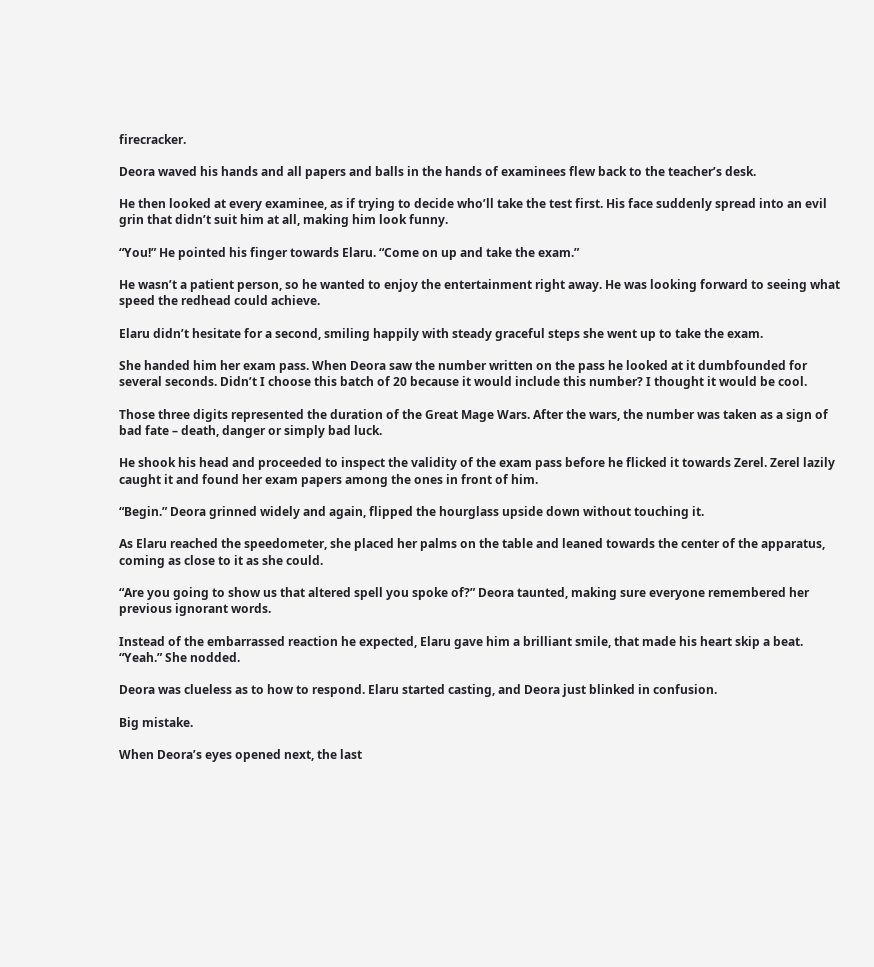firecracker.

Deora waved his hands and all papers and balls in the hands of examinees flew back to the teacher’s desk.

He then looked at every examinee, as if trying to decide who’ll take the test first. His face suddenly spread into an evil grin that didn’t suit him at all, making him look funny.

“You!” He pointed his finger towards Elaru. “Come on up and take the exam.”

He wasn’t a patient person, so he wanted to enjoy the entertainment right away. He was looking forward to seeing what speed the redhead could achieve.

Elaru didn’t hesitate for a second, smiling happily with steady graceful steps she went up to take the exam.

She handed him her exam pass. When Deora saw the number written on the pass he looked at it dumbfounded for several seconds. Didn’t I choose this batch of 20 because it would include this number? I thought it would be cool.

Those three digits represented the duration of the Great Mage Wars. After the wars, the number was taken as a sign of bad fate – death, danger or simply bad luck.

He shook his head and proceeded to inspect the validity of the exam pass before he flicked it towards Zerel. Zerel lazily caught it and found her exam papers among the ones in front of him.

“Begin.” Deora grinned widely and again, flipped the hourglass upside down without touching it.

As Elaru reached the speedometer, she placed her palms on the table and leaned towards the center of the apparatus, coming as close to it as she could.

“Are you going to show us that altered spell you spoke of?” Deora taunted, making sure everyone remembered her previous ignorant words.

Instead of the embarrassed reaction he expected, Elaru gave him a brilliant smile, that made his heart skip a beat. “Yeah.” She nodded.

Deora was clueless as to how to respond. Elaru started casting, and Deora just blinked in confusion.

Big mistake.

When Deora’s eyes opened next, the last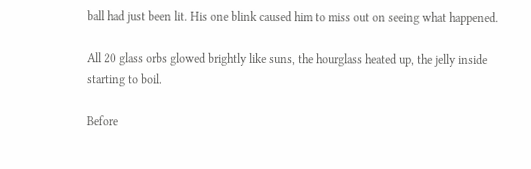ball had just been lit. His one blink caused him to miss out on seeing what happened.

All 20 glass orbs glowed brightly like suns, the hourglass heated up, the jelly inside starting to boil.

Before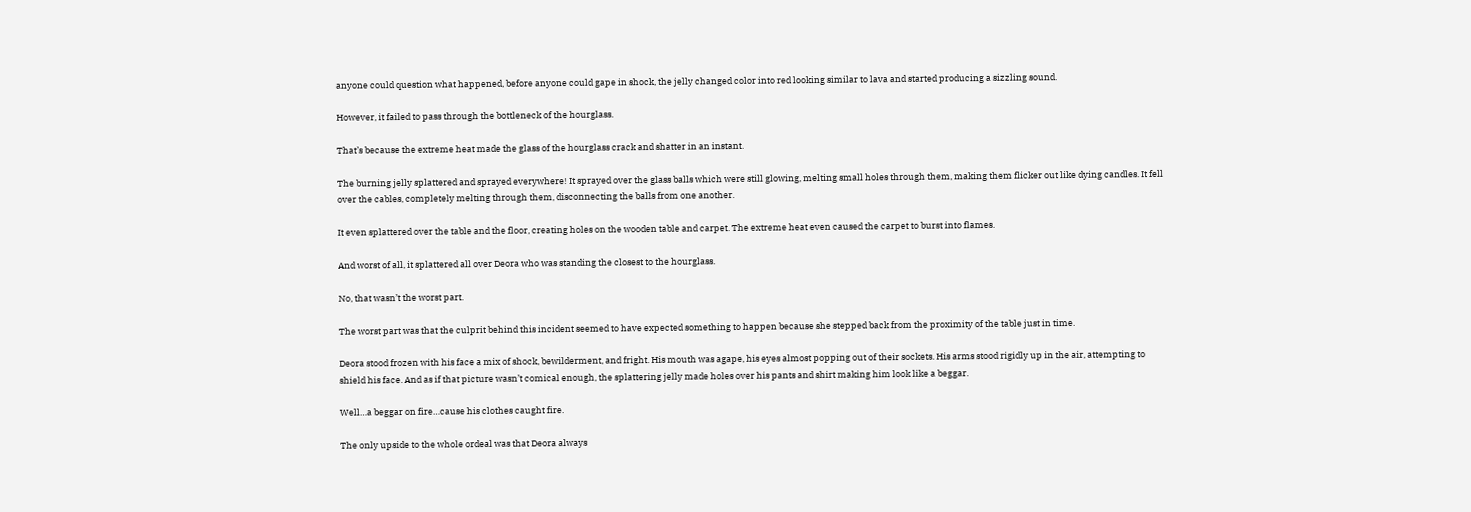anyone could question what happened, before anyone could gape in shock, the jelly changed color into red looking similar to lava and started producing a sizzling sound.

However, it failed to pass through the bottleneck of the hourglass.

That’s because the extreme heat made the glass of the hourglass crack and shatter in an instant.

The burning jelly splattered and sprayed everywhere! It sprayed over the glass balls which were still glowing, melting small holes through them, making them flicker out like dying candles. It fell over the cables, completely melting through them, disconnecting the balls from one another.

It even splattered over the table and the floor, creating holes on the wooden table and carpet. The extreme heat even caused the carpet to burst into flames.

And worst of all, it splattered all over Deora who was standing the closest to the hourglass.

No, that wasn’t the worst part.

The worst part was that the culprit behind this incident seemed to have expected something to happen because she stepped back from the proximity of the table just in time.

Deora stood frozen with his face a mix of shock, bewilderment, and fright. His mouth was agape, his eyes almost popping out of their sockets. His arms stood rigidly up in the air, attempting to shield his face. And as if that picture wasn’t comical enough, the splattering jelly made holes over his pants and shirt making him look like a beggar.

Well…a beggar on fire…cause his clothes caught fire.

The only upside to the whole ordeal was that Deora always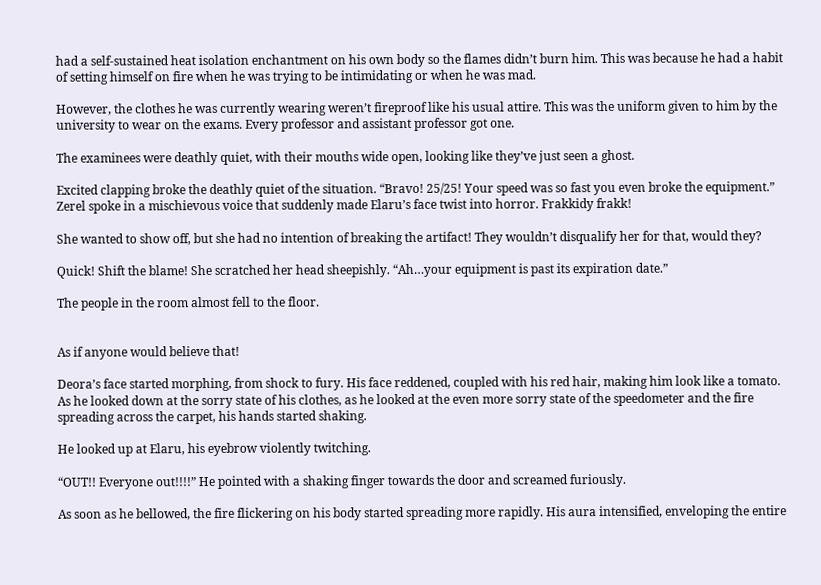had a self-sustained heat isolation enchantment on his own body so the flames didn’t burn him. This was because he had a habit of setting himself on fire when he was trying to be intimidating or when he was mad.

However, the clothes he was currently wearing weren’t fireproof like his usual attire. This was the uniform given to him by the university to wear on the exams. Every professor and assistant professor got one.

The examinees were deathly quiet, with their mouths wide open, looking like they’ve just seen a ghost.

Excited clapping broke the deathly quiet of the situation. “Bravo! 25/25! Your speed was so fast you even broke the equipment.” Zerel spoke in a mischievous voice that suddenly made Elaru’s face twist into horror. Frakkidy frakk!

She wanted to show off, but she had no intention of breaking the artifact! They wouldn’t disqualify her for that, would they?

Quick! Shift the blame! She scratched her head sheepishly. “Ah…your equipment is past its expiration date.”

The people in the room almost fell to the floor.


As if anyone would believe that!

Deora’s face started morphing, from shock to fury. His face reddened, coupled with his red hair, making him look like a tomato. As he looked down at the sorry state of his clothes, as he looked at the even more sorry state of the speedometer and the fire spreading across the carpet, his hands started shaking.

He looked up at Elaru, his eyebrow violently twitching.

“OUT!! Everyone out!!!!” He pointed with a shaking finger towards the door and screamed furiously.

As soon as he bellowed, the fire flickering on his body started spreading more rapidly. His aura intensified, enveloping the entire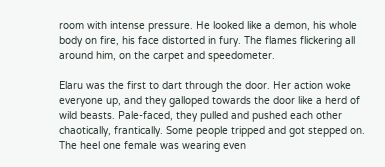room with intense pressure. He looked like a demon, his whole body on fire, his face distorted in fury. The flames flickering all around him, on the carpet and speedometer.

Elaru was the first to dart through the door. Her action woke everyone up, and they galloped towards the door like a herd of wild beasts. Pale-faced, they pulled and pushed each other chaotically, frantically. Some people tripped and got stepped on. The heel one female was wearing even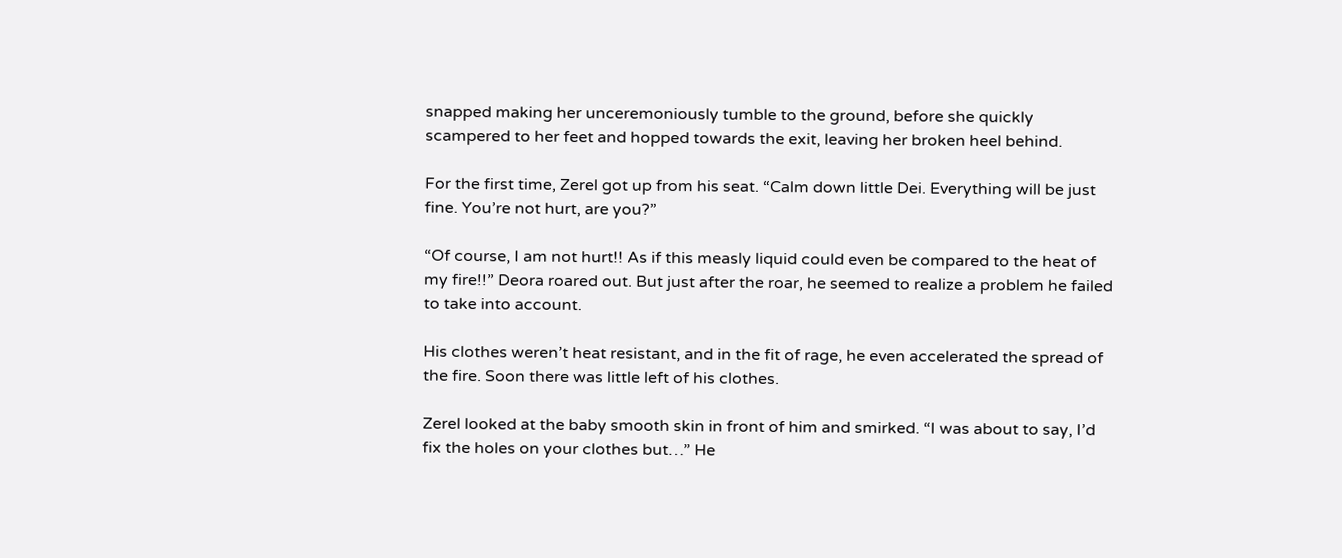snapped making her unceremoniously tumble to the ground, before she quickly scampered to her feet and hopped towards the exit, leaving her broken heel behind.

For the first time, Zerel got up from his seat. “Calm down little Dei. Everything will be just fine. You’re not hurt, are you?”

“Of course, I am not hurt!! As if this measly liquid could even be compared to the heat of my fire!!” Deora roared out. But just after the roar, he seemed to realize a problem he failed to take into account.

His clothes weren’t heat resistant, and in the fit of rage, he even accelerated the spread of the fire. Soon there was little left of his clothes.

Zerel looked at the baby smooth skin in front of him and smirked. “I was about to say, I’d fix the holes on your clothes but…” He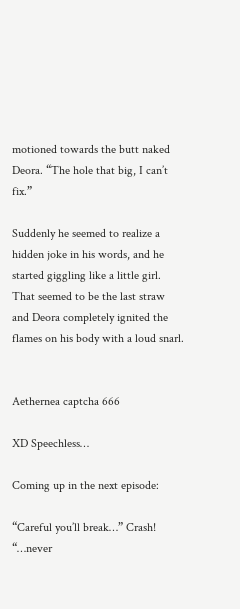motioned towards the butt naked Deora. “The hole that big, I can’t fix.”

Suddenly he seemed to realize a hidden joke in his words, and he started giggling like a little girl. That seemed to be the last straw and Deora completely ignited the flames on his body with a loud snarl.


Aethernea captcha 666

XD Speechless…

Coming up in the next episode:

“Careful you’ll break…” Crash! “…never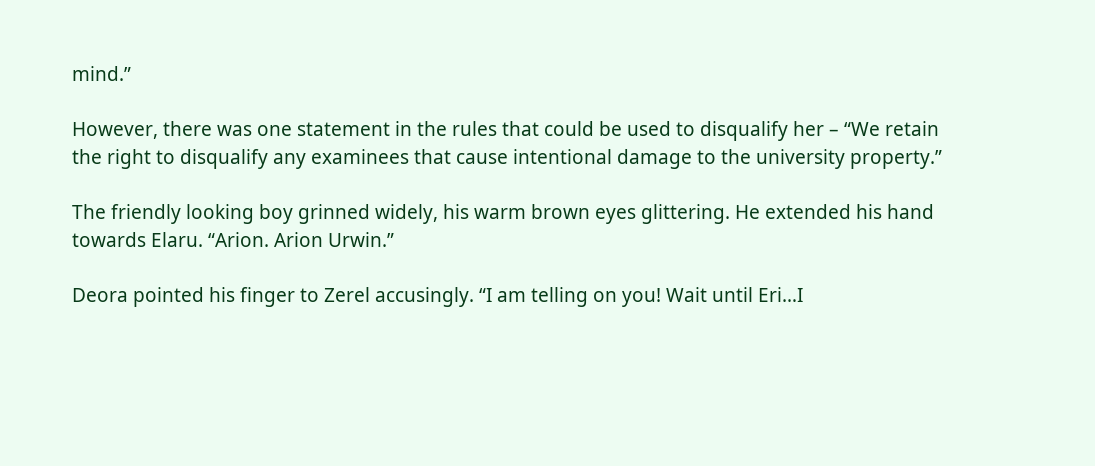mind.”

However, there was one statement in the rules that could be used to disqualify her – “We retain the right to disqualify any examinees that cause intentional damage to the university property.”

The friendly looking boy grinned widely, his warm brown eyes glittering. He extended his hand towards Elaru. “Arion. Arion Urwin.”

Deora pointed his finger to Zerel accusingly. “I am telling on you! Wait until Eri…I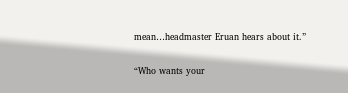mean…headmaster Eruan hears about it.”

“Who wants your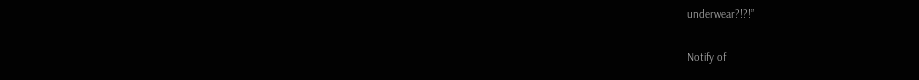underwear?!?!”

Notify of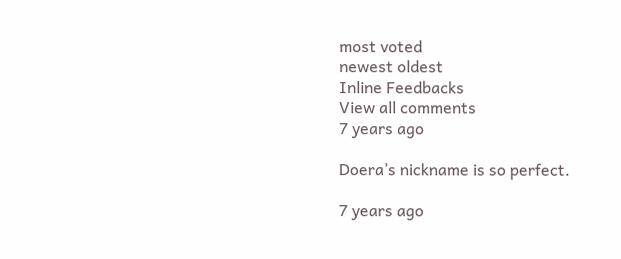most voted
newest oldest
Inline Feedbacks
View all comments
7 years ago

Doera’s nickname is so perfect.

7 years ago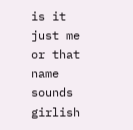is it just me or that name sounds girlish